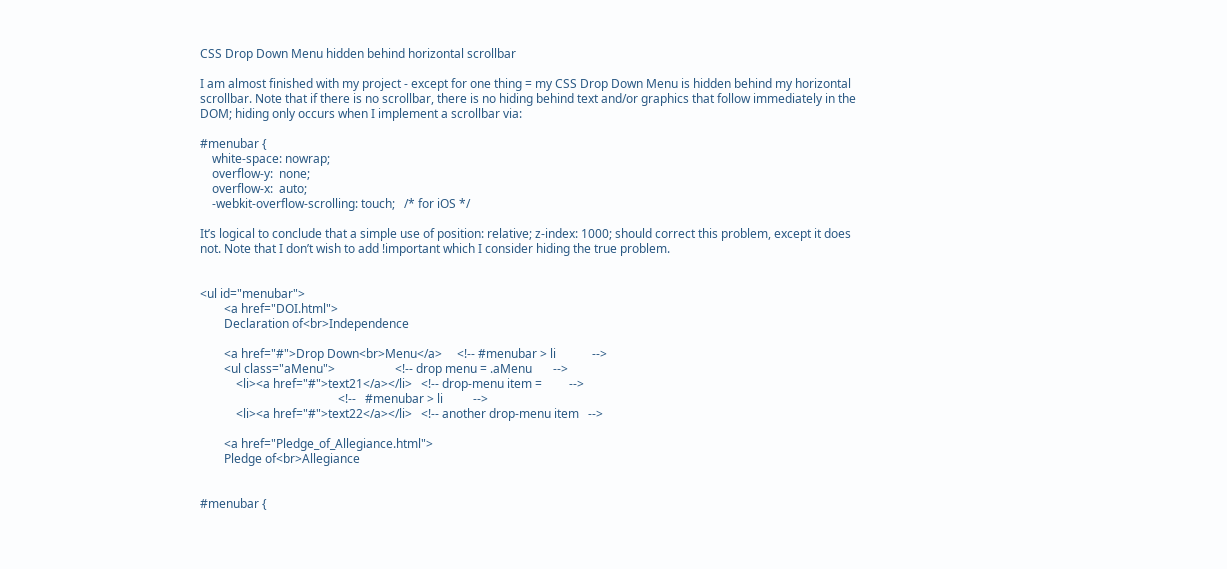CSS Drop Down Menu hidden behind horizontal scrollbar

I am almost finished with my project - except for one thing = my CSS Drop Down Menu is hidden behind my horizontal scrollbar. Note that if there is no scrollbar, there is no hiding behind text and/or graphics that follow immediately in the DOM; hiding only occurs when I implement a scrollbar via:

#menubar {
    white-space: nowrap;
    overflow-y:  none;
    overflow-x:  auto;
    -webkit-overflow-scrolling: touch;   /* for iOS */

It’s logical to conclude that a simple use of position: relative; z-index: 1000; should correct this problem, except it does not. Note that I don’t wish to add !important which I consider hiding the true problem.


<ul id="menubar">
        <a href="DOI.html">
        Declaration of<br>Independence

        <a href="#">Drop Down<br>Menu</a>     <!-- #menubar > li            -->
        <ul class="aMenu">                    <!-- drop menu = .aMenu       -->
            <li><a href="#">text21</a></li>   <!-- drop-menu item =         -->
                                              <!--   #menubar > li          -->
            <li><a href="#">text22</a></li>   <!-- another drop-menu item   -->

        <a href="Pledge_of_Allegiance.html">
        Pledge of<br>Allegiance


#menubar {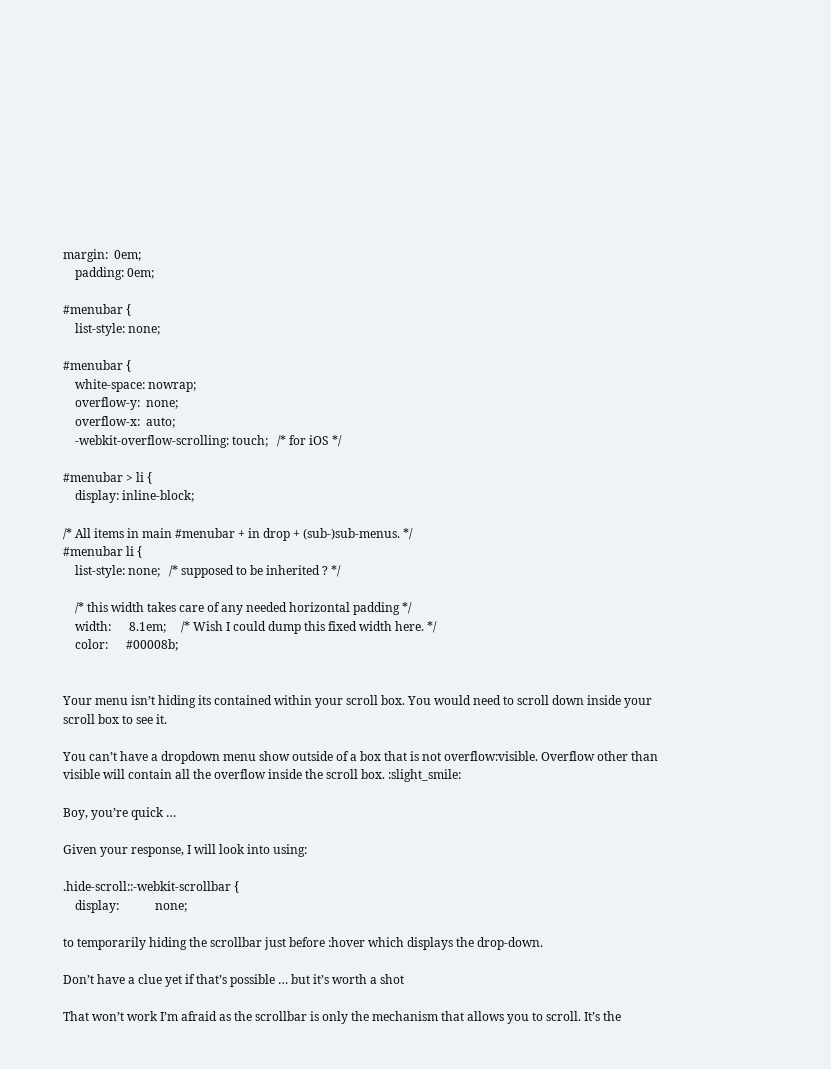margin:  0em;
    padding: 0em;

#menubar {
    list-style: none;

#menubar {
    white-space: nowrap;
    overflow-y:  none;
    overflow-x:  auto;
    -webkit-overflow-scrolling: touch;   /* for iOS */

#menubar > li {
    display: inline-block;

/* All items in main #menubar + in drop + (sub-)sub-menus. */
#menubar li {
    list-style: none;   /* supposed to be inherited ? */

    /* this width takes care of any needed horizontal padding */
    width:      8.1em;     /* Wish I could dump this fixed width here. */
    color:      #00008b;


Your menu isn’t hiding its contained within your scroll box. You would need to scroll down inside your scroll box to see it.

You can’t have a dropdown menu show outside of a box that is not overflow:visible. Overflow other than visible will contain all the overflow inside the scroll box. :slight_smile:

Boy, you’re quick …

Given your response, I will look into using:

.hide-scroll::-webkit-scrollbar {
    display:            none;

to temporarily hiding the scrollbar just before :hover which displays the drop-down.

Don’t have a clue yet if that’s possible … but it’s worth a shot

That won’t work I’m afraid as the scrollbar is only the mechanism that allows you to scroll. It’s the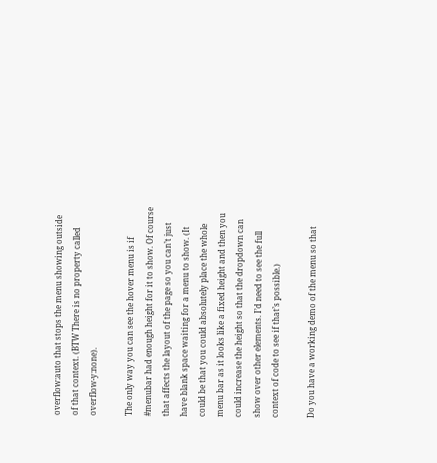overflow:auto that stops the menu showing outside of that context. (BTW There is no property called overflow-y:none).

The only way you can see the hover menu is if #menubar had enough height for it to show. Of course that affects the layout of the page so you can’t just have blank space waiting for a menu to show. (It could be that you could absolutely place the whole menu bar as it looks like a fixed height and then you could increase the height so that the dropdown can show over other elements. I’d need to see the full context of code to see if that’s possible.)

Do you have a working demo of the menu so that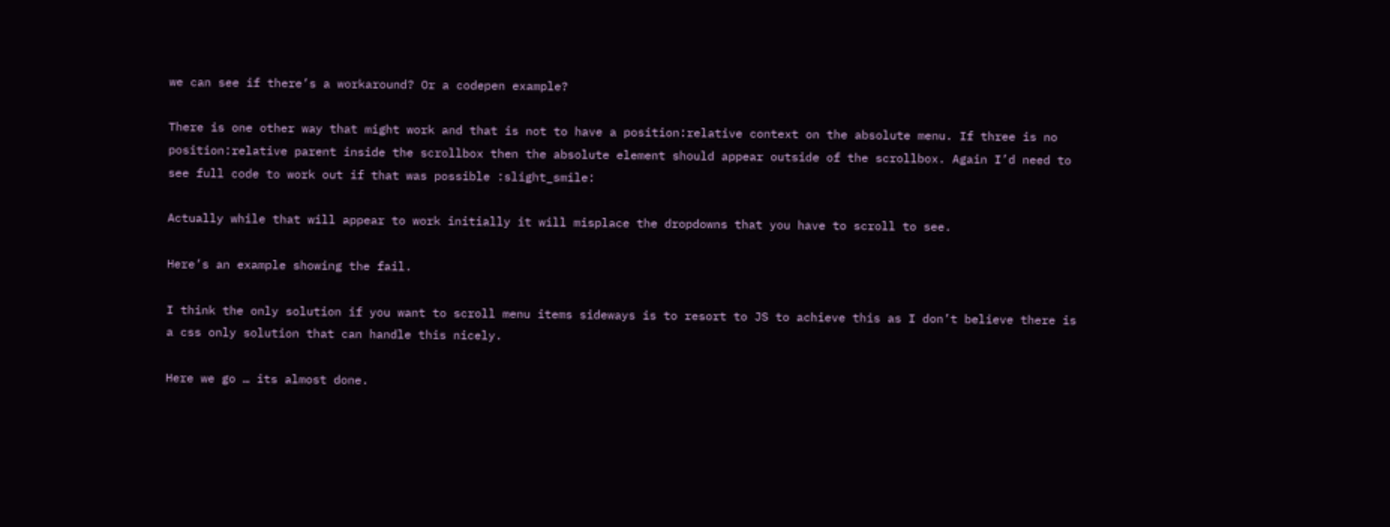we can see if there’s a workaround? Or a codepen example?

There is one other way that might work and that is not to have a position:relative context on the absolute menu. If three is no position:relative parent inside the scrollbox then the absolute element should appear outside of the scrollbox. Again I’d need to see full code to work out if that was possible :slight_smile:

Actually while that will appear to work initially it will misplace the dropdowns that you have to scroll to see.

Here’s an example showing the fail.

I think the only solution if you want to scroll menu items sideways is to resort to JS to achieve this as I don’t believe there is a css only solution that can handle this nicely.

Here we go … its almost done.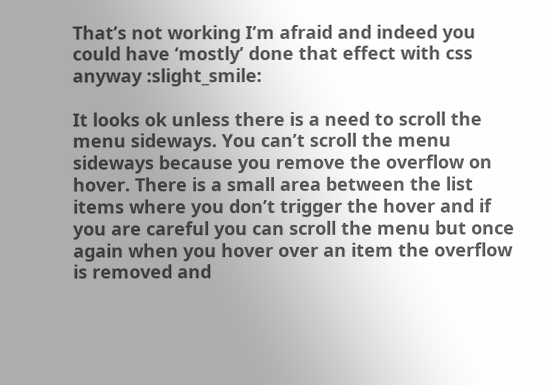That’s not working I’m afraid and indeed you could have ‘mostly’ done that effect with css anyway :slight_smile:

It looks ok unless there is a need to scroll the menu sideways. You can’t scroll the menu sideways because you remove the overflow on hover. There is a small area between the list items where you don’t trigger the hover and if you are careful you can scroll the menu but once again when you hover over an item the overflow is removed and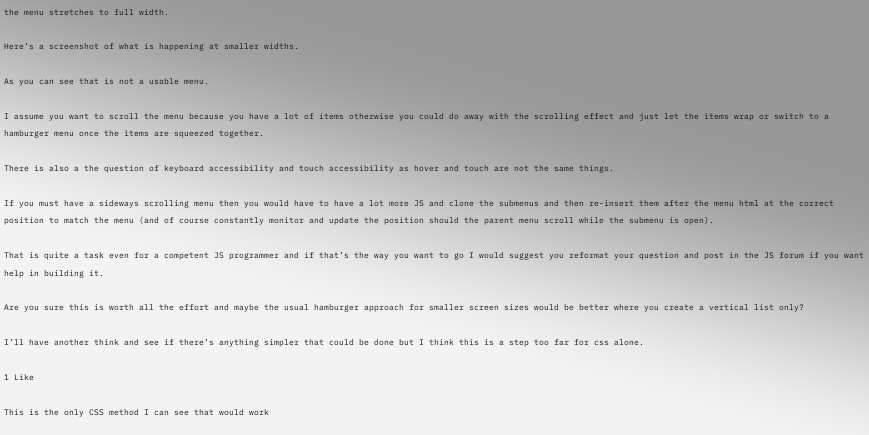the menu stretches to full width.

Here’s a screenshot of what is happening at smaller widths.

As you can see that is not a usable menu.

I assume you want to scroll the menu because you have a lot of items otherwise you could do away with the scrolling effect and just let the items wrap or switch to a hamburger menu once the items are squeezed together.

There is also a the question of keyboard accessibility and touch accessibility as hover and touch are not the same things.

If you must have a sideways scrolling menu then you would have to have a lot more JS and clone the submenus and then re-insert them after the menu html at the correct position to match the menu (and of course constantly monitor and update the position should the parent menu scroll while the submenu is open).

That is quite a task even for a competent JS programmer and if that’s the way you want to go I would suggest you reformat your question and post in the JS forum if you want help in building it.

Are you sure this is worth all the effort and maybe the usual hamburger approach for smaller screen sizes would be better where you create a vertical list only?

I’ll have another think and see if there’s anything simpler that could be done but I think this is a step too far for css alone.

1 Like

This is the only CSS method I can see that would work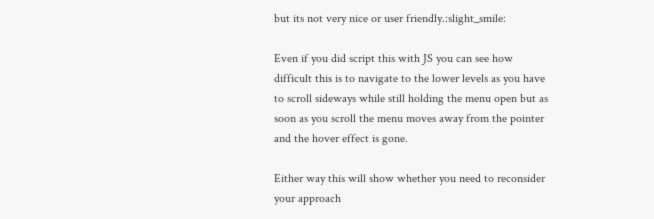but its not very nice or user friendly.:slight_smile:

Even if you did script this with JS you can see how difficult this is to navigate to the lower levels as you have to scroll sideways while still holding the menu open but as soon as you scroll the menu moves away from the pointer and the hover effect is gone.

Either way this will show whether you need to reconsider your approach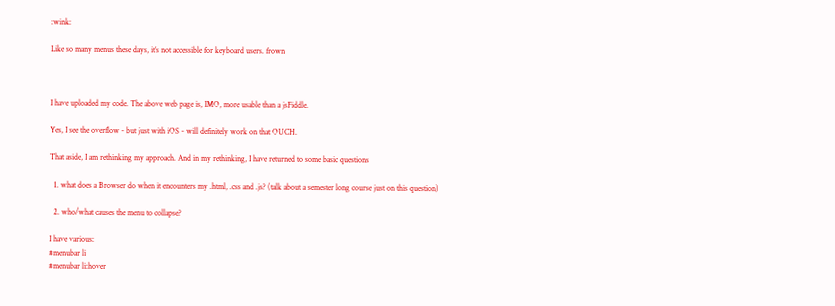:wink:

Like so many menus these days, it’s not accessible for keyboard users. frown



I have uploaded my code. The above web page is, IMO, more usable than a jsFiddle.

Yes, I see the overflow - but just with iOS - will definitely work on that OUCH.

That aside, I am rethinking my approach. And in my rethinking, I have returned to some basic questions

  1. what does a Browser do when it encounters my .html, .css and .js? (talk about a semester long course just on this question)

  2. who/what causes the menu to collapse?

I have various:
#menubar li
#menubar li:hover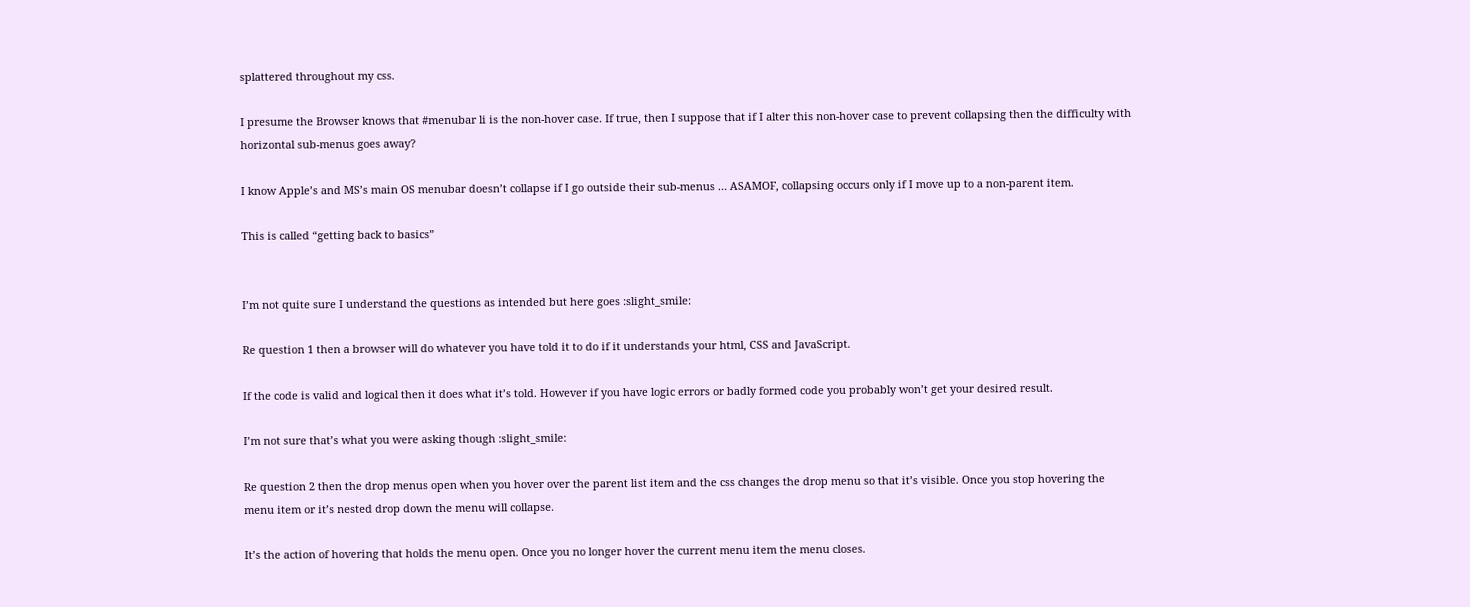splattered throughout my css.

I presume the Browser knows that #menubar li is the non-hover case. If true, then I suppose that if I alter this non-hover case to prevent collapsing then the difficulty with horizontal sub-menus goes away?

I know Apple’s and MS’s main OS menubar doesn’t collapse if I go outside their sub-menus … ASAMOF, collapsing occurs only if I move up to a non-parent item.

This is called “getting back to basics”


I’m not quite sure I understand the questions as intended but here goes :slight_smile:

Re question 1 then a browser will do whatever you have told it to do if it understands your html, CSS and JavaScript.

If the code is valid and logical then it does what it’s told. However if you have logic errors or badly formed code you probably won’t get your desired result.

I’m not sure that’s what you were asking though :slight_smile:

Re question 2 then the drop menus open when you hover over the parent list item and the css changes the drop menu so that it’s visible. Once you stop hovering the menu item or it’s nested drop down the menu will collapse.

It’s the action of hovering that holds the menu open. Once you no longer hover the current menu item the menu closes.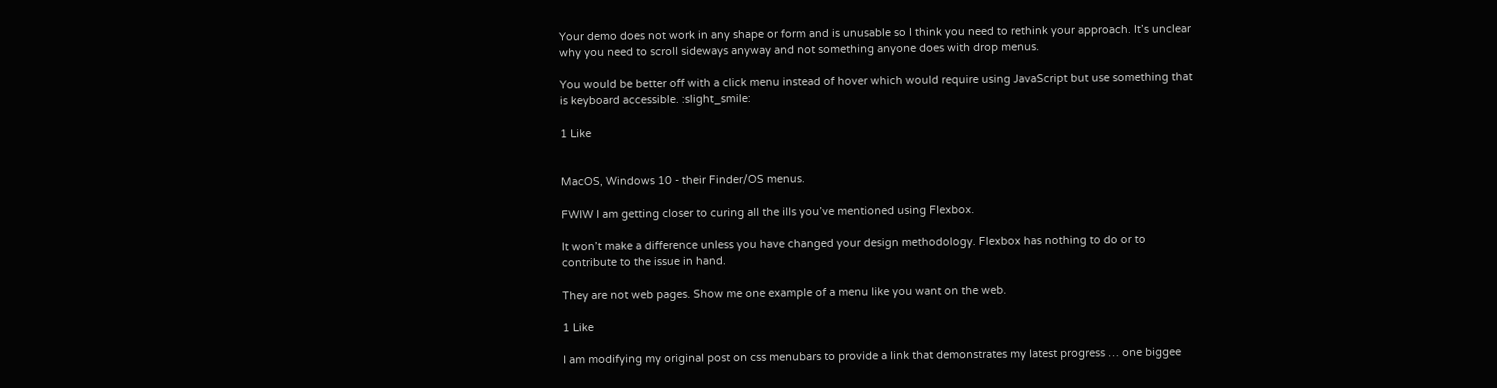Your demo does not work in any shape or form and is unusable so I think you need to rethink your approach. It’s unclear why you need to scroll sideways anyway and not something anyone does with drop menus.

You would be better off with a click menu instead of hover which would require using JavaScript but use something that is keyboard accessible. :slight_smile:

1 Like


MacOS, Windows 10 - their Finder/OS menus.

FWIW I am getting closer to curing all the ills you’ve mentioned using Flexbox.

It won’t make a difference unless you have changed your design methodology. Flexbox has nothing to do or to contribute to the issue in hand.

They are not web pages. Show me one example of a menu like you want on the web.

1 Like

I am modifying my original post on css menubars to provide a link that demonstrates my latest progress … one biggee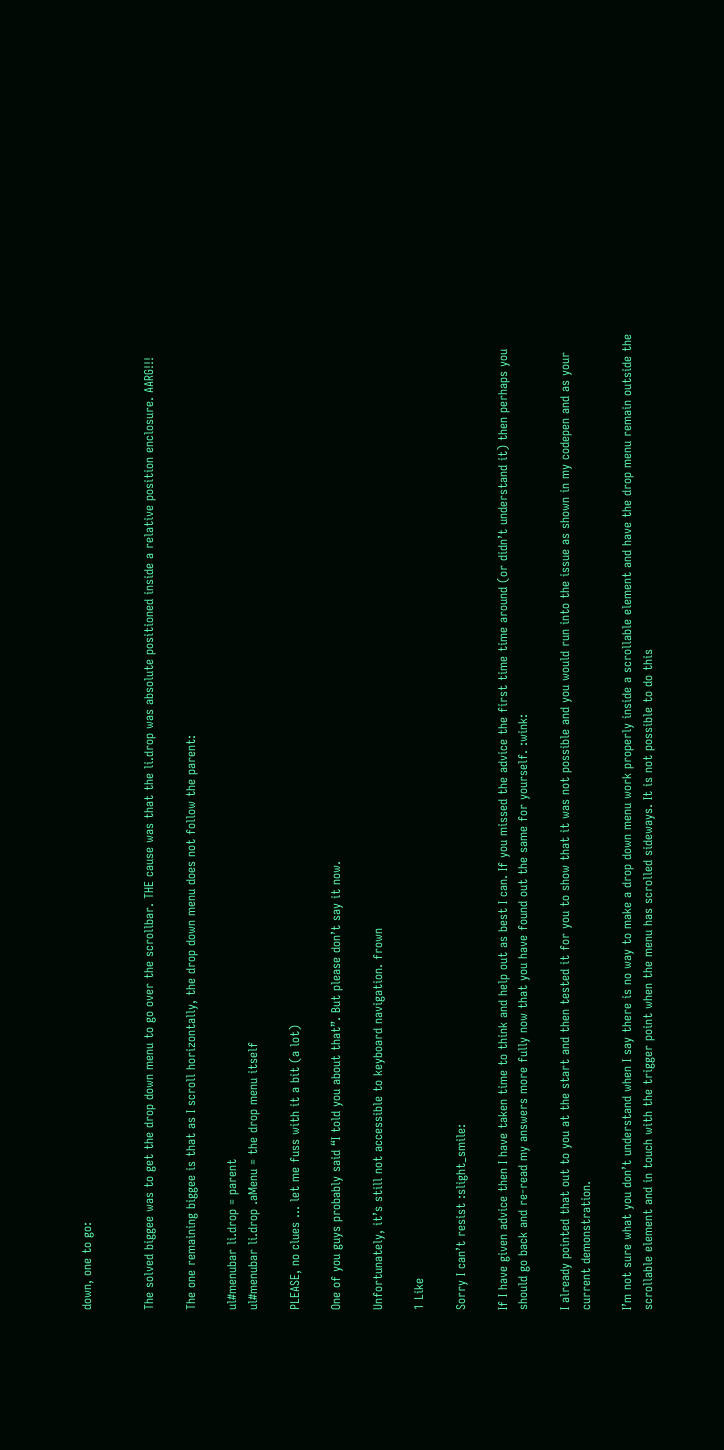down, one to go:


The solved biggee was to get the drop down menu to go over the scrollbar. THE cause was that the li.drop was absolute positioned inside a relative position enclosure. AARG!!!

The one remaining biggee is that as I scroll horizontally, the drop down menu does not follow the parent:

ul#menubar li.drop = parent
ul#menubar li.drop .aMenu = the drop menu itself

PLEASE, no clues … let me fuss with it a bit (a lot)

One of you guys probably said “I told you about that”. But please don’t say it now.

Unfortunately, it’s still not accessible to keyboard navigation. frown

1 Like

Sorry I can’t resist :slight_smile:

If I have given advice then I have taken time to think and help out as best I can. If you missed the advice the first time time around (or didn’t understand it) then perhaps you should go back and re-read my answers more fully now that you have found out the same for yourself. :wink:

I already pointed that out to you at the start and then tested it for you to show that it was not possible and you would run into the issue as shown in my codepen and as your current demonstration.

I’m not sure what you don’t understand when I say there is no way to make a drop down menu work properly inside a scrollable element and have the drop menu remain outside the scrollable element and in touch with the trigger point when the menu has scrolled sideways. It is not possible to do this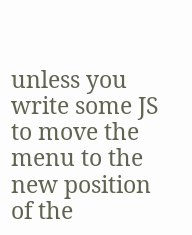unless you write some JS to move the menu to the new position of the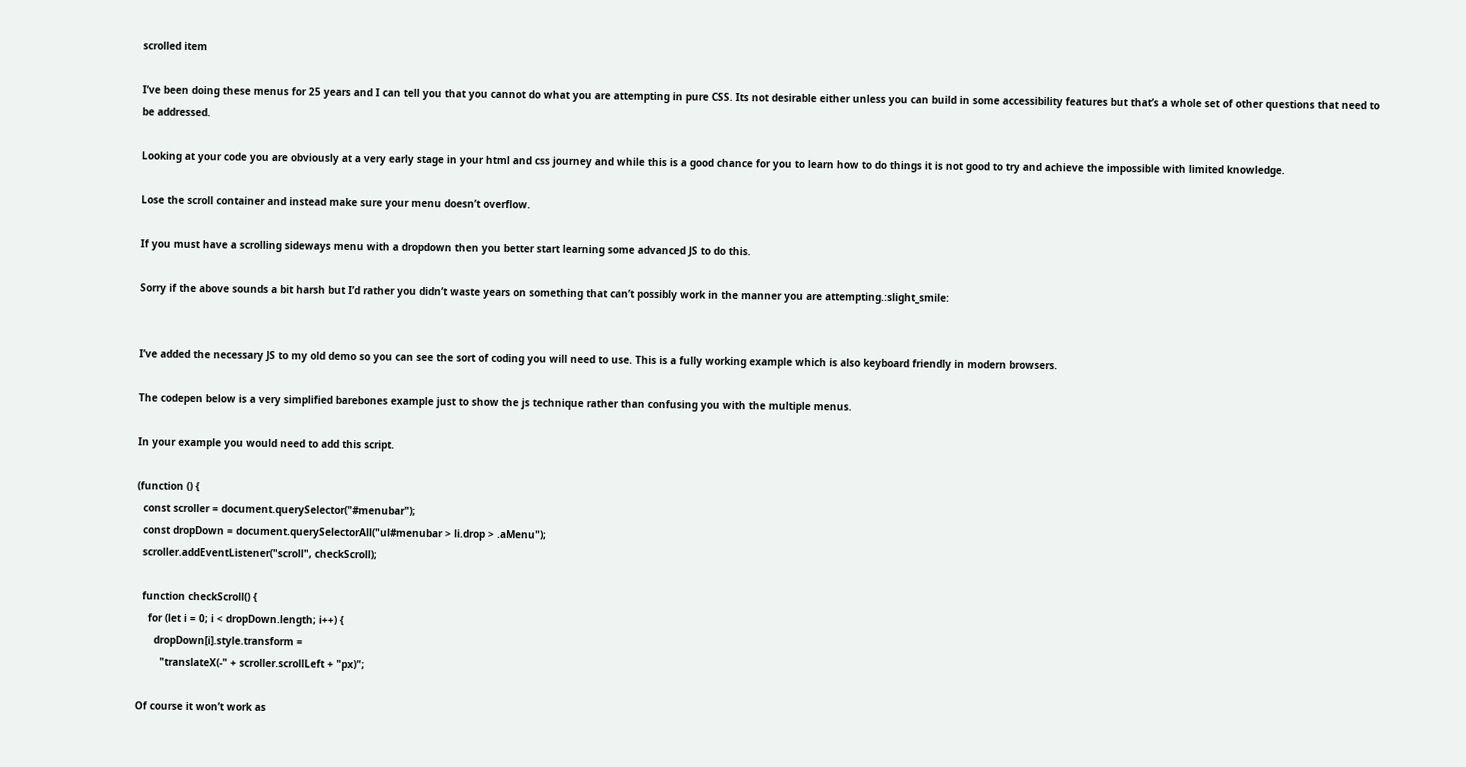scrolled item

I’ve been doing these menus for 25 years and I can tell you that you cannot do what you are attempting in pure CSS. Its not desirable either unless you can build in some accessibility features but that’s a whole set of other questions that need to be addressed.

Looking at your code you are obviously at a very early stage in your html and css journey and while this is a good chance for you to learn how to do things it is not good to try and achieve the impossible with limited knowledge.

Lose the scroll container and instead make sure your menu doesn’t overflow.

If you must have a scrolling sideways menu with a dropdown then you better start learning some advanced JS to do this.

Sorry if the above sounds a bit harsh but I’d rather you didn’t waste years on something that can’t possibly work in the manner you are attempting.:slight_smile:


I’ve added the necessary JS to my old demo so you can see the sort of coding you will need to use. This is a fully working example which is also keyboard friendly in modern browsers.

The codepen below is a very simplified barebones example just to show the js technique rather than confusing you with the multiple menus.

In your example you would need to add this script.

(function () {
  const scroller = document.querySelector("#menubar");
  const dropDown = document.querySelectorAll("ul#menubar > li.drop > .aMenu");
  scroller.addEventListener("scroll", checkScroll);

  function checkScroll() {
    for (let i = 0; i < dropDown.length; i++) {
      dropDown[i].style.transform =
        "translateX(-" + scroller.scrollLeft + "px)";

Of course it won’t work as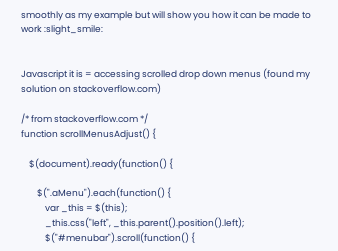smoothly as my example but will show you how it can be made to work :slight_smile:


Javascript it is = accessing scrolled drop down menus (found my solution on stackoverflow.com)

/* from stackoverflow.com */
function scrollMenusAdjust() {

    $(document).ready(function() {

        $(".aMenu").each(function() {
            var _this = $(this);
            _this.css("left", _this.parent().position().left);
            $("#menubar").scroll(function() {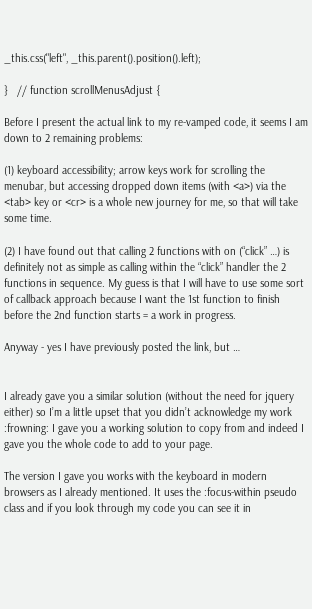_this.css("left", _this.parent().position().left);

}   // function scrollMenusAdjust {

Before I present the actual link to my re-vamped code, it seems I am down to 2 remaining problems:

(1) keyboard accessibility; arrow keys work for scrolling the menubar, but accessing dropped down items (with <a>) via the <tab> key or <cr> is a whole new journey for me, so that will take some time.

(2) I have found out that calling 2 functions with on (“click” …) is definitely not as simple as calling within the “click” handler the 2 functions in sequence. My guess is that I will have to use some sort of callback approach because I want the 1st function to finish before the 2nd function starts = a work in progress.

Anyway - yes I have previously posted the link, but …


I already gave you a similar solution (without the need for jquery either) so I’m a little upset that you didn’t acknowledge my work :frowning: I gave you a working solution to copy from and indeed I gave you the whole code to add to your page.

The version I gave you works with the keyboard in modern browsers as I already mentioned. It uses the :focus-within pseudo class and if you look through my code you can see it in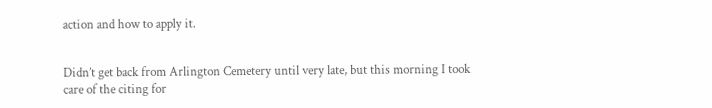action and how to apply it.


Didn’t get back from Arlington Cemetery until very late, but this morning I took care of the citing for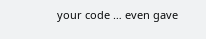your code … even gave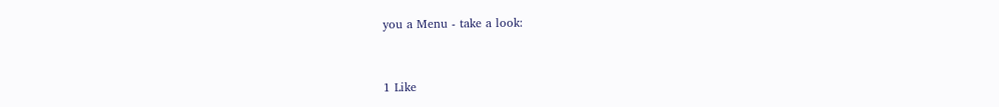you a Menu - take a look:


1 Like